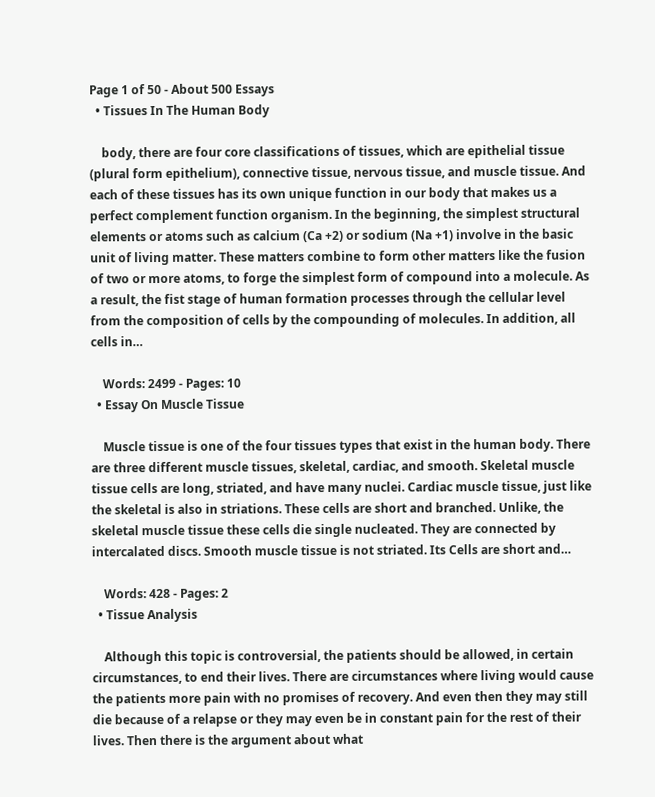Page 1 of 50 - About 500 Essays
  • Tissues In The Human Body

    body, there are four core classifications of tissues, which are epithelial tissue (plural form epithelium), connective tissue, nervous tissue, and muscle tissue. And each of these tissues has its own unique function in our body that makes us a perfect complement function organism. In the beginning, the simplest structural elements or atoms such as calcium (Ca +2) or sodium (Na +1) involve in the basic unit of living matter. These matters combine to form other matters like the fusion of two or more atoms, to forge the simplest form of compound into a molecule. As a result, the fist stage of human formation processes through the cellular level from the composition of cells by the compounding of molecules. In addition, all cells in…

    Words: 2499 - Pages: 10
  • Essay On Muscle Tissue

    Muscle tissue is one of the four tissues types that exist in the human body. There are three different muscle tissues, skeletal, cardiac, and smooth. Skeletal muscle tissue cells are long, striated, and have many nuclei. Cardiac muscle tissue, just like the skeletal is also in striations. These cells are short and branched. Unlike, the skeletal muscle tissue these cells die single nucleated. They are connected by intercalated discs. Smooth muscle tissue is not striated. Its Cells are short and…

    Words: 428 - Pages: 2
  • Tissue Analysis

    Although this topic is controversial, the patients should be allowed, in certain circumstances, to end their lives. There are circumstances where living would cause the patients more pain with no promises of recovery. And even then they may still die because of a relapse or they may even be in constant pain for the rest of their lives. Then there is the argument about what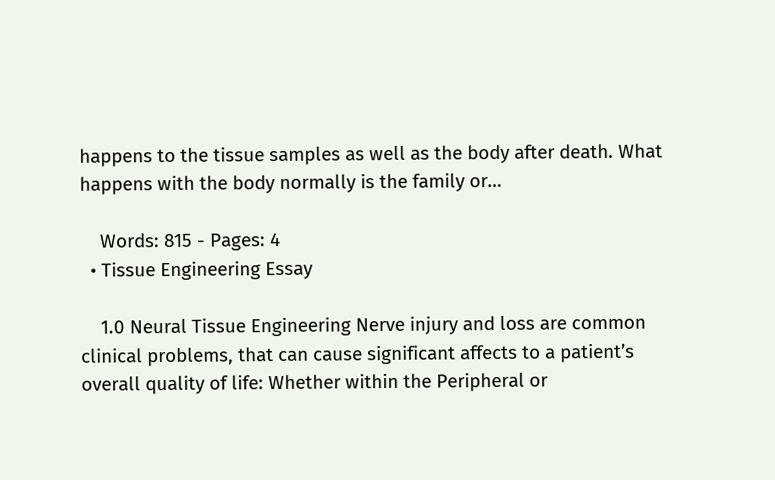happens to the tissue samples as well as the body after death. What happens with the body normally is the family or…

    Words: 815 - Pages: 4
  • Tissue Engineering Essay

    1.0 Neural Tissue Engineering Nerve injury and loss are common clinical problems, that can cause significant affects to a patient’s overall quality of life: Whether within the Peripheral or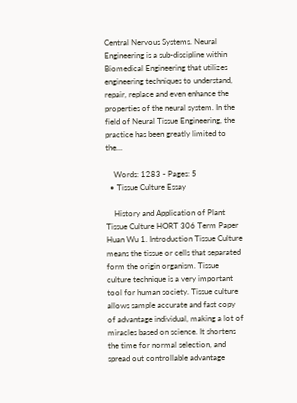Central Nervous Systems. Neural Engineering is a sub-discipline within Biomedical Engineering that utilizes engineering techniques to understand, repair, replace and even enhance the properties of the neural system. In the field of Neural Tissue Engineering, the practice has been greatly limited to the…

    Words: 1283 - Pages: 5
  • Tissue Culture Essay

    History and Application of Plant Tissue Culture HORT 306 Term Paper Huan Wu 1. Introduction Tissue Culture means the tissue or cells that separated form the origin organism. Tissue culture technique is a very important tool for human society. Tissue culture allows sample accurate and fast copy of advantage individual, making a lot of miracles based on science. It shortens the time for normal selection, and spread out controllable advantage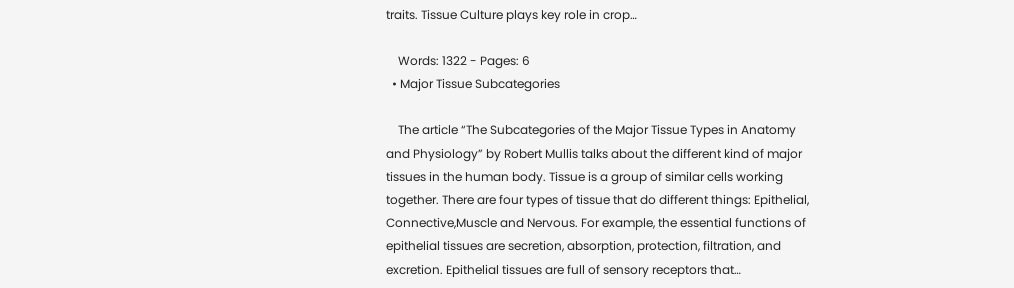traits. Tissue Culture plays key role in crop…

    Words: 1322 - Pages: 6
  • Major Tissue Subcategories

    The article “The Subcategories of the Major Tissue Types in Anatomy and Physiology” by Robert Mullis talks about the different kind of major tissues in the human body. Tissue is a group of similar cells working together. There are four types of tissue that do different things: Epithelial, Connective,Muscle and Nervous. For example, the essential functions of epithelial tissues are secretion, absorption, protection, filtration, and excretion. Epithelial tissues are full of sensory receptors that…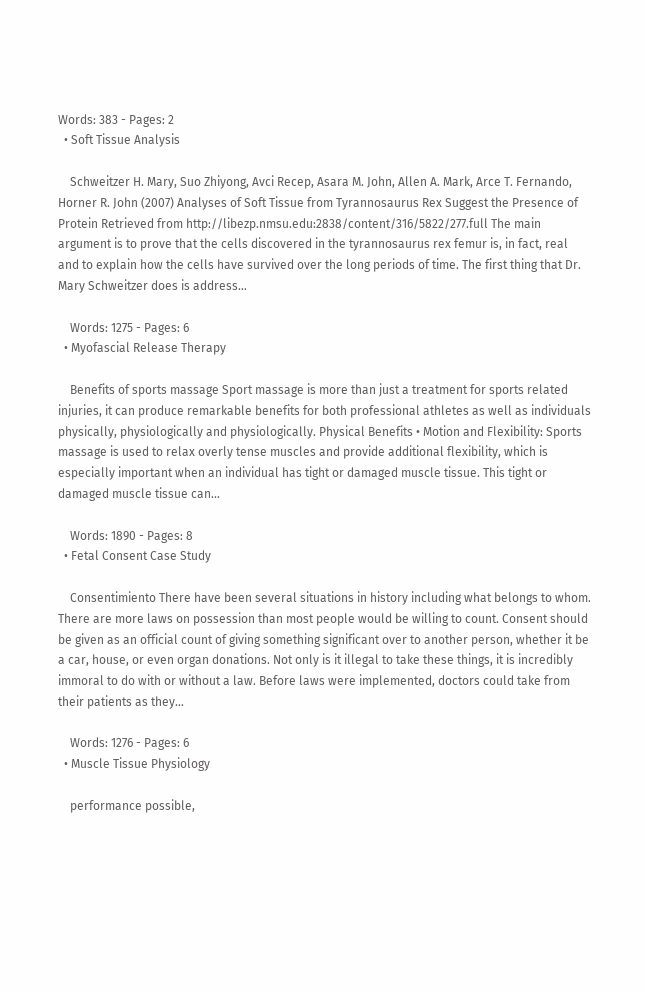Words: 383 - Pages: 2
  • Soft Tissue Analysis

    Schweitzer H. Mary, Suo Zhiyong, Avci Recep, Asara M. John, Allen A. Mark, Arce T. Fernando, Horner R. John (2007) Analyses of Soft Tissue from Tyrannosaurus Rex Suggest the Presence of Protein Retrieved from http://libezp.nmsu.edu:2838/content/316/5822/277.full The main argument is to prove that the cells discovered in the tyrannosaurus rex femur is, in fact, real and to explain how the cells have survived over the long periods of time. The first thing that Dr. Mary Schweitzer does is address…

    Words: 1275 - Pages: 6
  • Myofascial Release Therapy

    Benefits of sports massage Sport massage is more than just a treatment for sports related injuries, it can produce remarkable benefits for both professional athletes as well as individuals physically, physiologically and physiologically. Physical Benefits • Motion and Flexibility: Sports massage is used to relax overly tense muscles and provide additional flexibility, which is especially important when an individual has tight or damaged muscle tissue. This tight or damaged muscle tissue can…

    Words: 1890 - Pages: 8
  • Fetal Consent Case Study

    Consentimiento There have been several situations in history including what belongs to whom. There are more laws on possession than most people would be willing to count. Consent should be given as an official count of giving something significant over to another person, whether it be a car, house, or even organ donations. Not only is it illegal to take these things, it is incredibly immoral to do with or without a law. Before laws were implemented, doctors could take from their patients as they…

    Words: 1276 - Pages: 6
  • Muscle Tissue Physiology

    performance possible,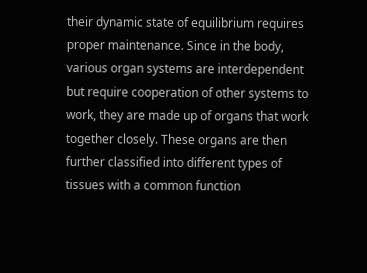their dynamic state of equilibrium requires proper maintenance. Since in the body, various organ systems are interdependent but require cooperation of other systems to work, they are made up of organs that work together closely. These organs are then further classified into different types of tissues with a common function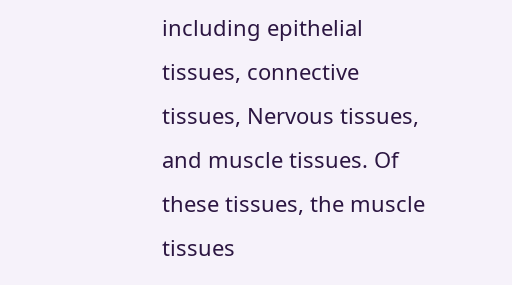including epithelial tissues, connective tissues, Nervous tissues, and muscle tissues. Of these tissues, the muscle tissues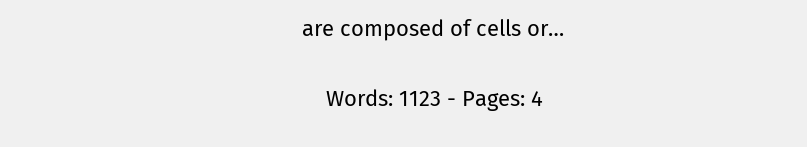are composed of cells or…

    Words: 1123 - Pages: 4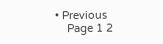• Previous
    Page 1 2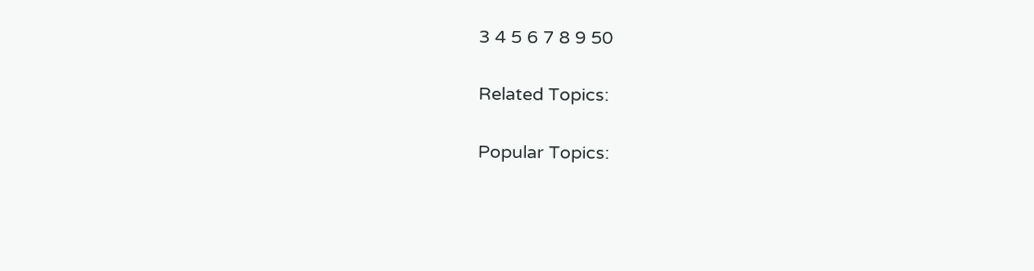3 4 5 6 7 8 9 50

Related Topics:

Popular Topics: